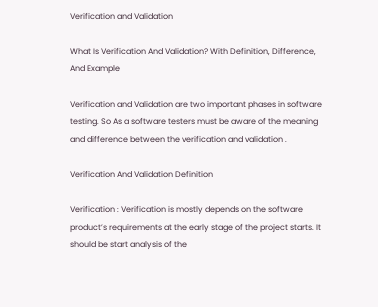Verification and Validation

What Is Verification And Validation? With Definition, Difference, And Example

Verification and Validation are two important phases in software testing. So As a software testers must be aware of the meaning and difference between the verification and validation .

Verification And Validation Definition

Verification : Verification is mostly depends on the software product’s requirements at the early stage of the project starts. It should be start analysis of the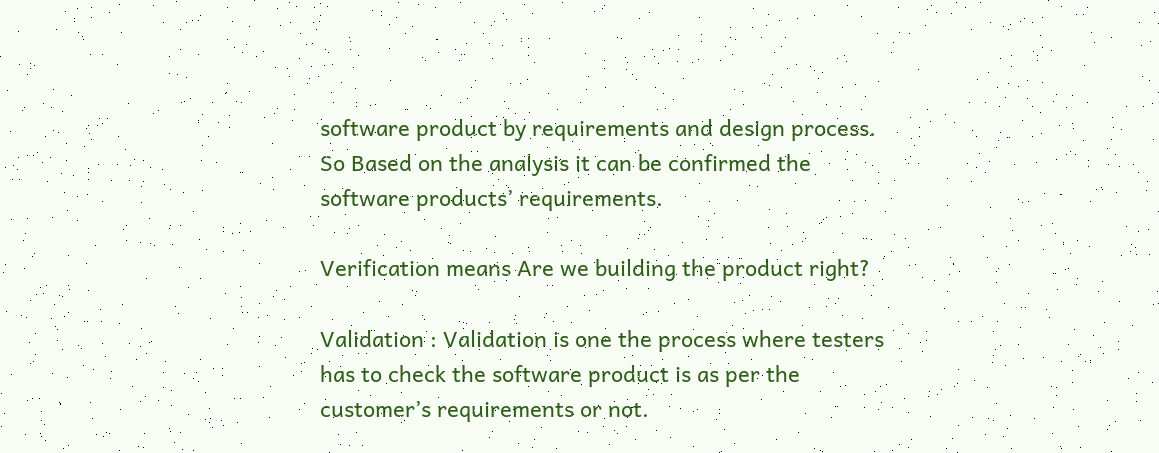software product by requirements and design process. So Based on the analysis it can be confirmed the software products’ requirements.

Verification means Are we building the product right?

Validation : Validation is one the process where testers has to check the software product is as per the customer’s requirements or not.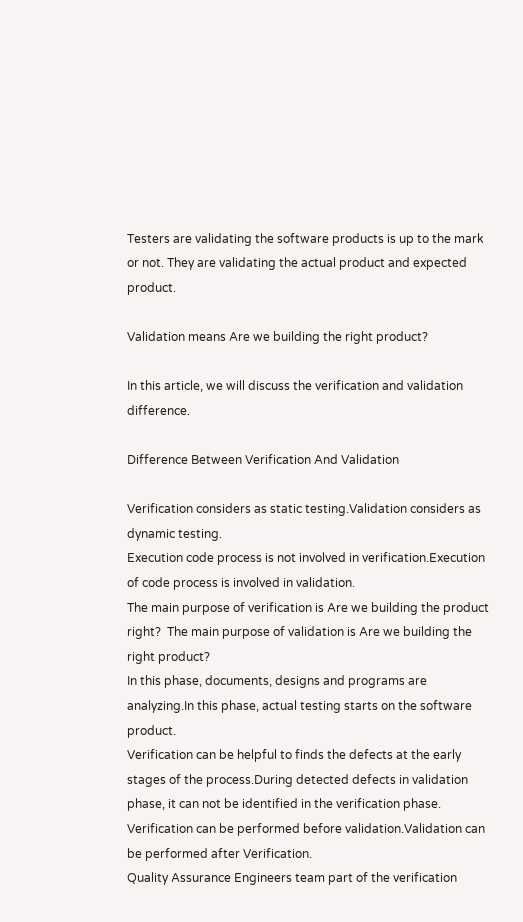Testers are validating the software products is up to the mark or not. They are validating the actual product and expected product.

Validation means Are we building the right product?

In this article, we will discuss the verification and validation difference.

Difference Between Verification And Validation

Verification considers as static testing.Validation considers as dynamic testing.
Execution code process is not involved in verification.Execution of code process is involved in validation.
The main purpose of verification is Are we building the product right?  The main purpose of validation is Are we building the right product?
In this phase, documents, designs and programs are analyzing.In this phase, actual testing starts on the software product.
Verification can be helpful to finds the defects at the early stages of the process.During detected defects in validation phase, it can not be identified in the verification phase.
Verification can be performed before validation.Validation can be performed after Verification.
Quality Assurance Engineers team part of the verification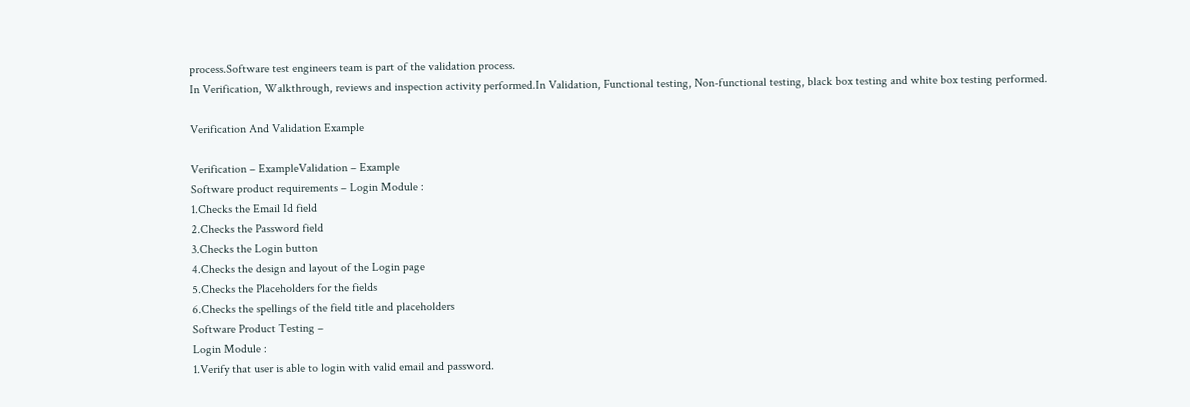process.Software test engineers team is part of the validation process.
In Verification, Walkthrough, reviews and inspection activity performed.In Validation, Functional testing, Non-functional testing, black box testing and white box testing performed.

Verification And Validation Example

Verification – ExampleValidation – Example
Software product requirements – Login Module :
1.Checks the Email Id field
2.Checks the Password field
3.Checks the Login button
4.Checks the design and layout of the Login page
5.Checks the Placeholders for the fields
6.Checks the spellings of the field title and placeholders
Software Product Testing –
Login Module :
1.Verify that user is able to login with valid email and password.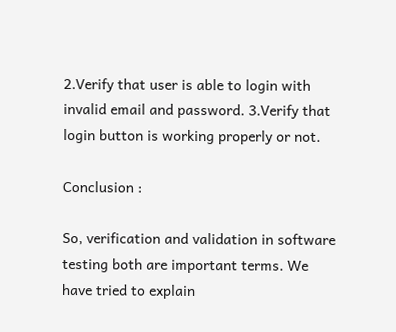2.Verify that user is able to login with invalid email and password. 3.Verify that login button is working properly or not.

Conclusion :

So, verification and validation in software testing both are important terms. We have tried to explain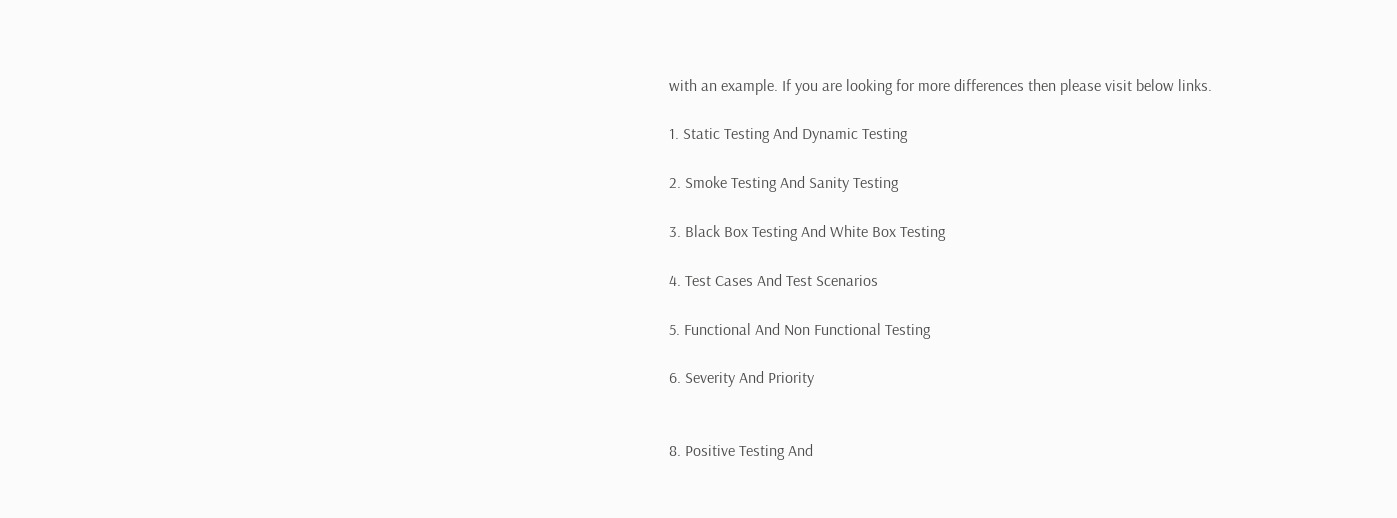with an example. If you are looking for more differences then please visit below links.

1. Static Testing And Dynamic Testing

2. Smoke Testing And Sanity Testing

3. Black Box Testing And White Box Testing

4. Test Cases And Test Scenarios

5. Functional And Non Functional Testing

6. Severity And Priority


8. Positive Testing And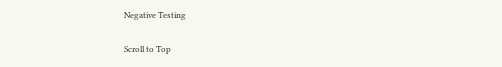Negative Testing

Scroll to Top